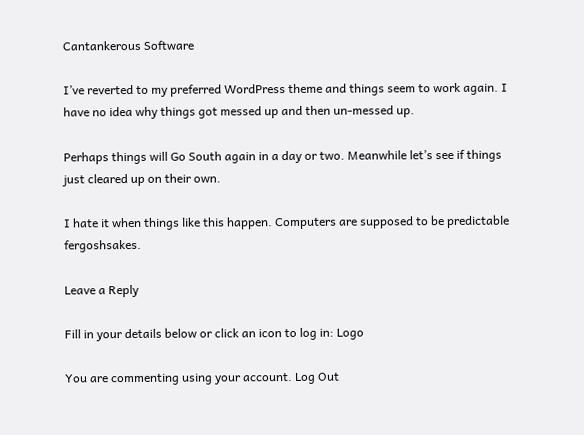Cantankerous Software

I’ve reverted to my preferred WordPress theme and things seem to work again. I have no idea why things got messed up and then un-messed up.

Perhaps things will Go South again in a day or two. Meanwhile let’s see if things just cleared up on their own.

I hate it when things like this happen. Computers are supposed to be predictable fergoshsakes.

Leave a Reply

Fill in your details below or click an icon to log in: Logo

You are commenting using your account. Log Out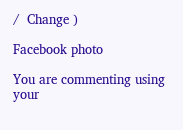/  Change )

Facebook photo

You are commenting using your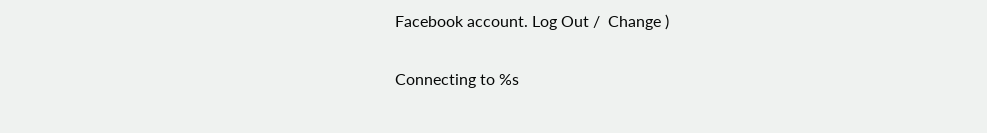Facebook account. Log Out /  Change )

Connecting to %s